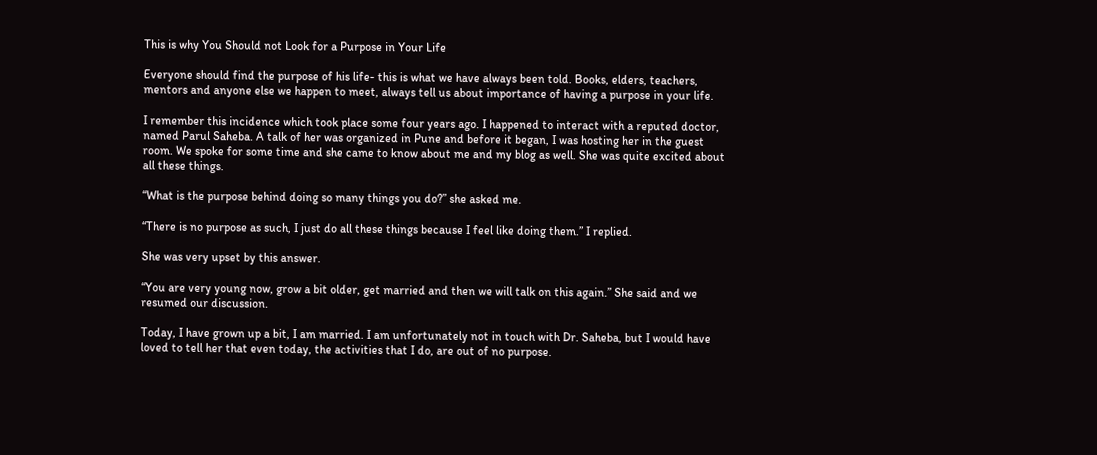This is why You Should not Look for a Purpose in Your Life

Everyone should find the purpose of his life- this is what we have always been told. Books, elders, teachers, mentors and anyone else we happen to meet, always tell us about importance of having a purpose in your life.

I remember this incidence which took place some four years ago. I happened to interact with a reputed doctor, named Parul Saheba. A talk of her was organized in Pune and before it began, I was hosting her in the guest room. We spoke for some time and she came to know about me and my blog as well. She was quite excited about all these things.

“What is the purpose behind doing so many things you do?” she asked me.

“There is no purpose as such, I just do all these things because I feel like doing them.” I replied.

She was very upset by this answer.

“You are very young now, grow a bit older, get married and then we will talk on this again.” She said and we resumed our discussion.

Today, I have grown up a bit, I am married. I am unfortunately not in touch with Dr. Saheba, but I would have loved to tell her that even today, the activities that I do, are out of no purpose.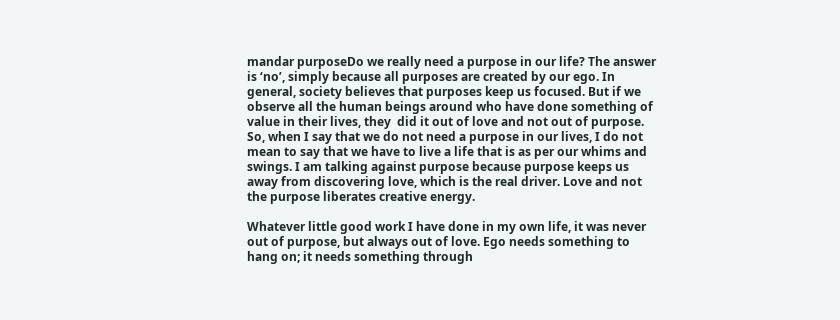mandar purposeDo we really need a purpose in our life? The answer is ‘no’, simply because all purposes are created by our ego. In general, society believes that purposes keep us focused. But if we observe all the human beings around who have done something of value in their lives, they  did it out of love and not out of purpose. So, when I say that we do not need a purpose in our lives, I do not mean to say that we have to live a life that is as per our whims and swings. I am talking against purpose because purpose keeps us away from discovering love, which is the real driver. Love and not the purpose liberates creative energy.

Whatever little good work I have done in my own life, it was never out of purpose, but always out of love. Ego needs something to hang on; it needs something through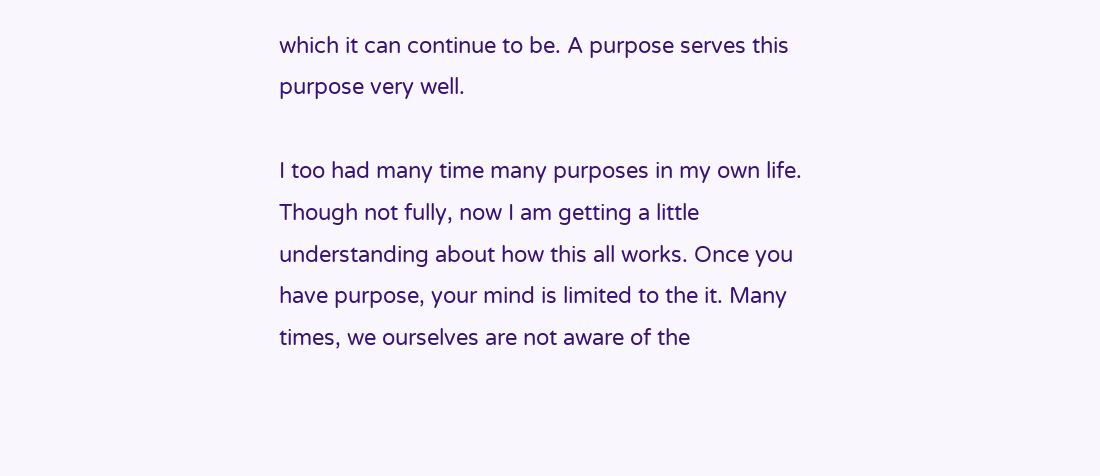which it can continue to be. A purpose serves this purpose very well.

I too had many time many purposes in my own life. Though not fully, now I am getting a little understanding about how this all works. Once you have purpose, your mind is limited to the it. Many times, we ourselves are not aware of the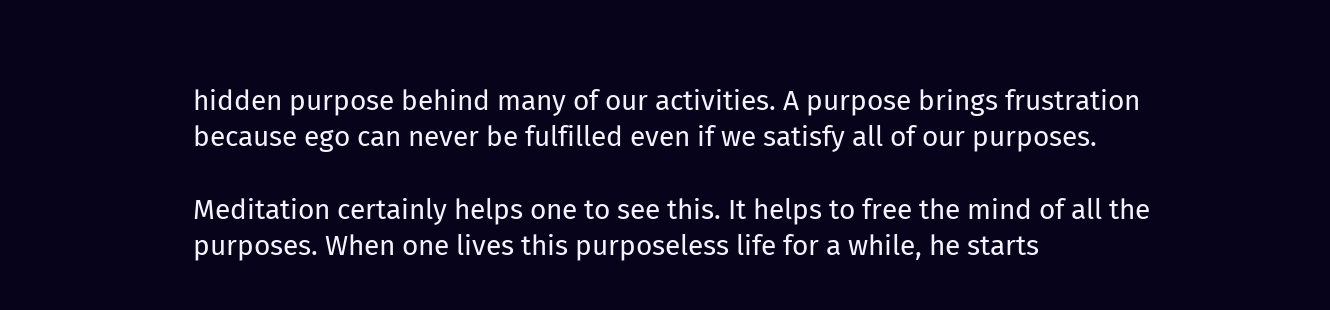hidden purpose behind many of our activities. A purpose brings frustration because ego can never be fulfilled even if we satisfy all of our purposes.

Meditation certainly helps one to see this. It helps to free the mind of all the purposes. When one lives this purposeless life for a while, he starts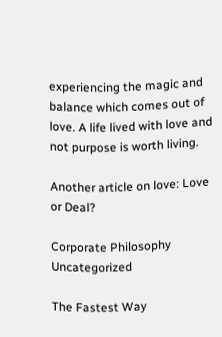experiencing the magic and balance which comes out of love. A life lived with love and not purpose is worth living.

Another article on love: Love or Deal?

Corporate Philosophy Uncategorized

The Fastest Way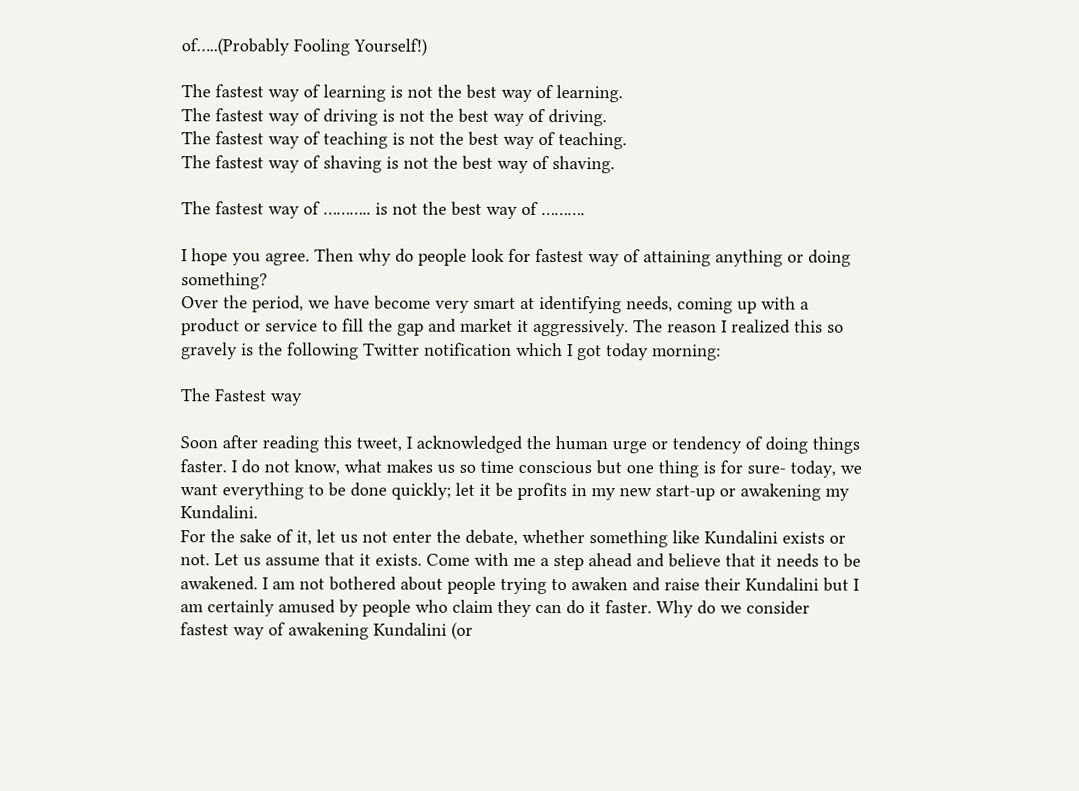of…..(Probably Fooling Yourself!)

The fastest way of learning is not the best way of learning.
The fastest way of driving is not the best way of driving.
The fastest way of teaching is not the best way of teaching.
The fastest way of shaving is not the best way of shaving.

The fastest way of ……….. is not the best way of ……….

I hope you agree. Then why do people look for fastest way of attaining anything or doing something?
Over the period, we have become very smart at identifying needs, coming up with a product or service to fill the gap and market it aggressively. The reason I realized this so gravely is the following Twitter notification which I got today morning:

The Fastest way

Soon after reading this tweet, I acknowledged the human urge or tendency of doing things faster. I do not know, what makes us so time conscious but one thing is for sure- today, we want everything to be done quickly; let it be profits in my new start-up or awakening my Kundalini.
For the sake of it, let us not enter the debate, whether something like Kundalini exists or not. Let us assume that it exists. Come with me a step ahead and believe that it needs to be awakened. I am not bothered about people trying to awaken and raise their Kundalini but I am certainly amused by people who claim they can do it faster. Why do we consider fastest way of awakening Kundalini (or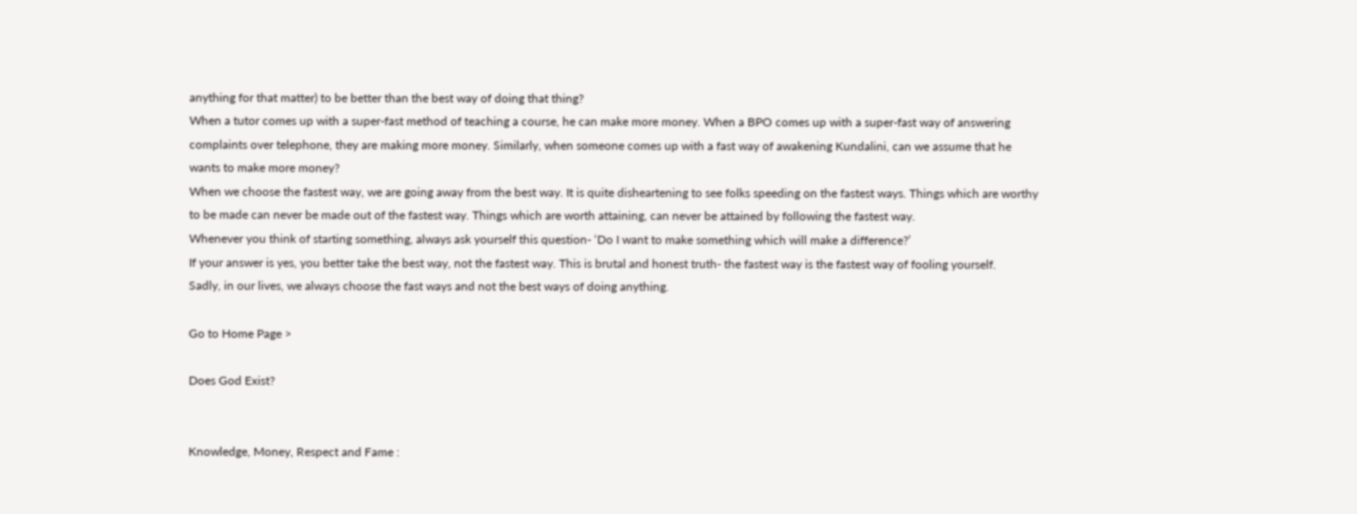anything for that matter) to be better than the best way of doing that thing?
When a tutor comes up with a super-fast method of teaching a course, he can make more money. When a BPO comes up with a super-fast way of answering complaints over telephone, they are making more money. Similarly, when someone comes up with a fast way of awakening Kundalini, can we assume that he wants to make more money?
When we choose the fastest way, we are going away from the best way. It is quite disheartening to see folks speeding on the fastest ways. Things which are worthy to be made can never be made out of the fastest way. Things which are worth attaining, can never be attained by following the fastest way.
Whenever you think of starting something, always ask yourself this question- ‘Do I want to make something which will make a difference?’
If your answer is yes, you better take the best way, not the fastest way. This is brutal and honest truth- the fastest way is the fastest way of fooling yourself.
Sadly, in our lives, we always choose the fast ways and not the best ways of doing anything.

Go to Home Page >

Does God Exist?


Knowledge, Money, Respect and Fame :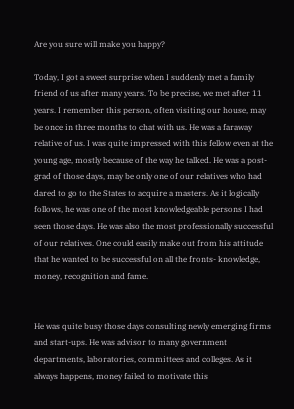Are you sure will make you happy?

Today, I got a sweet surprise when I suddenly met a family friend of us after many years. To be precise, we met after 11 years. I remember this person, often visiting our house, may be once in three months to chat with us. He was a faraway relative of us. I was quite impressed with this fellow even at the young age, mostly because of the way he talked. He was a post- grad of those days, may be only one of our relatives who had dared to go to the States to acquire a masters. As it logically follows, he was one of the most knowledgeable persons I had seen those days. He was also the most professionally successful of our relatives. One could easily make out from his attitude that he wanted to be successful on all the fronts- knowledge, money, recognition and fame.


He was quite busy those days consulting newly emerging firms and start-ups. He was advisor to many government departments, laboratories, committees and colleges. As it always happens, money failed to motivate this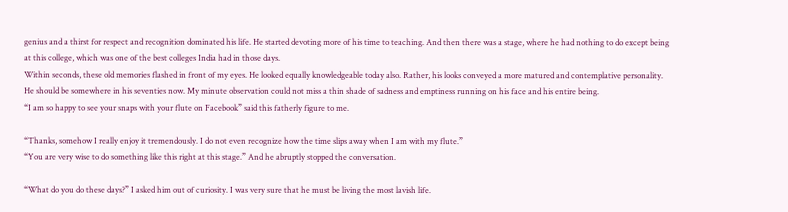genius and a thirst for respect and recognition dominated his life. He started devoting more of his time to teaching. And then there was a stage, where he had nothing to do except being at this college, which was one of the best colleges India had in those days.
Within seconds, these old memories flashed in front of my eyes. He looked equally knowledgeable today also. Rather, his looks conveyed a more matured and contemplative personality. He should be somewhere in his seventies now. My minute observation could not miss a thin shade of sadness and emptiness running on his face and his entire being.
“I am so happy to see your snaps with your flute on Facebook” said this fatherly figure to me.

“Thanks, somehow I really enjoy it tremendously. I do not even recognize how the time slips away when I am with my flute.”
“You are very wise to do something like this right at this stage.” And he abruptly stopped the conversation.

“What do you do these days?” I asked him out of curiosity. I was very sure that he must be living the most lavish life.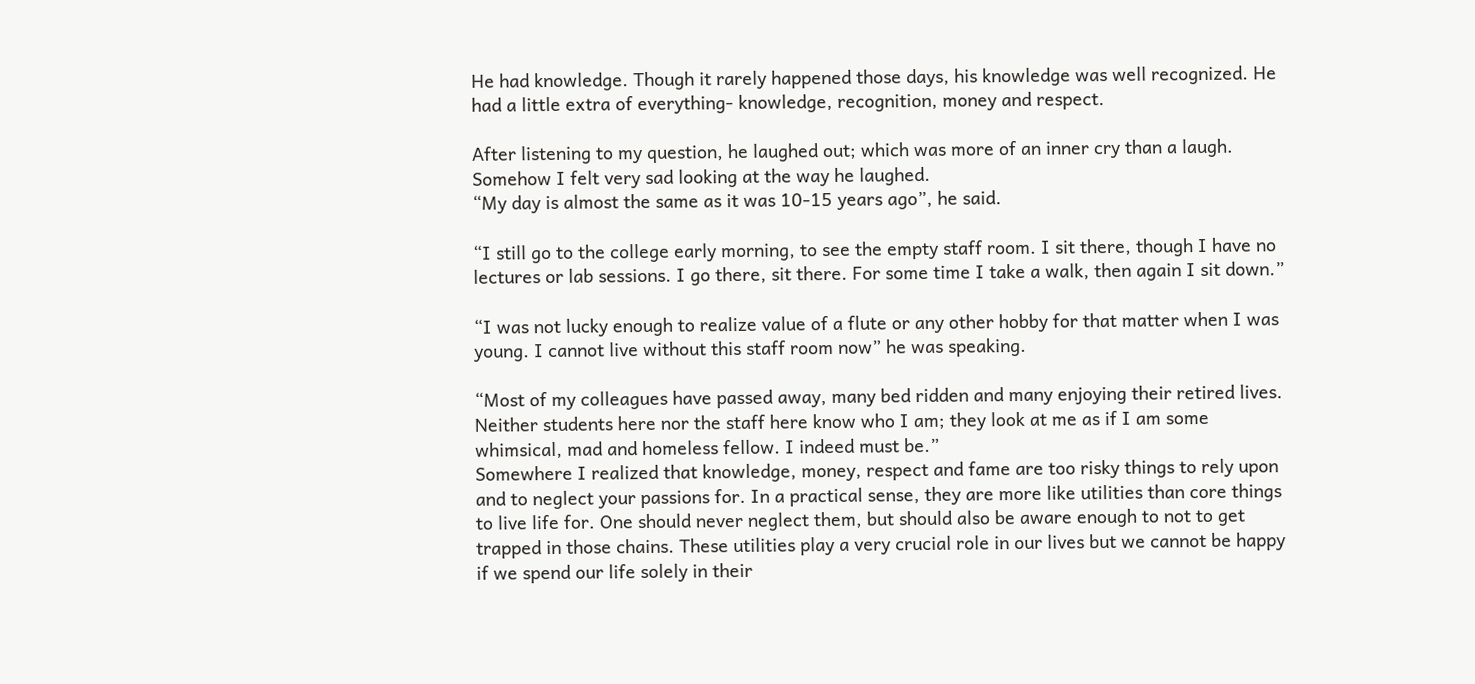He had knowledge. Though it rarely happened those days, his knowledge was well recognized. He had a little extra of everything- knowledge, recognition, money and respect.

After listening to my question, he laughed out; which was more of an inner cry than a laugh. Somehow I felt very sad looking at the way he laughed.
“My day is almost the same as it was 10-15 years ago”, he said.

“I still go to the college early morning, to see the empty staff room. I sit there, though I have no lectures or lab sessions. I go there, sit there. For some time I take a walk, then again I sit down.”

“I was not lucky enough to realize value of a flute or any other hobby for that matter when I was young. I cannot live without this staff room now” he was speaking.

“Most of my colleagues have passed away, many bed ridden and many enjoying their retired lives. Neither students here nor the staff here know who I am; they look at me as if I am some whimsical, mad and homeless fellow. I indeed must be.”
Somewhere I realized that knowledge, money, respect and fame are too risky things to rely upon and to neglect your passions for. In a practical sense, they are more like utilities than core things to live life for. One should never neglect them, but should also be aware enough to not to get trapped in those chains. These utilities play a very crucial role in our lives but we cannot be happy if we spend our life solely in their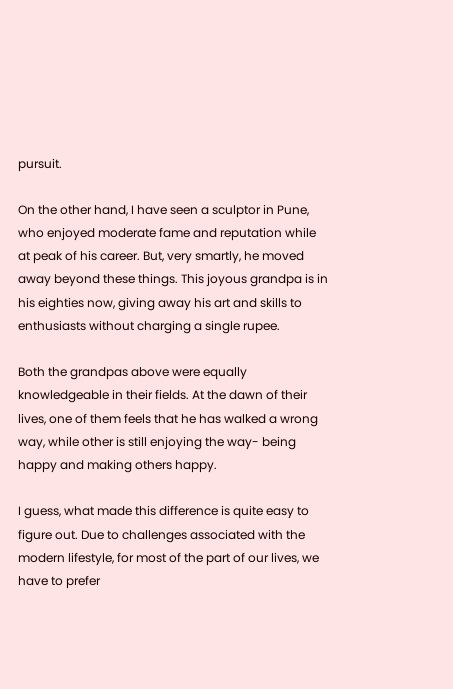pursuit.

On the other hand, I have seen a sculptor in Pune, who enjoyed moderate fame and reputation while at peak of his career. But, very smartly, he moved away beyond these things. This joyous grandpa is in his eighties now, giving away his art and skills to enthusiasts without charging a single rupee.

Both the grandpas above were equally knowledgeable in their fields. At the dawn of their lives, one of them feels that he has walked a wrong way, while other is still enjoying the way- being happy and making others happy.

I guess, what made this difference is quite easy to figure out. Due to challenges associated with the modern lifestyle, for most of the part of our lives, we have to prefer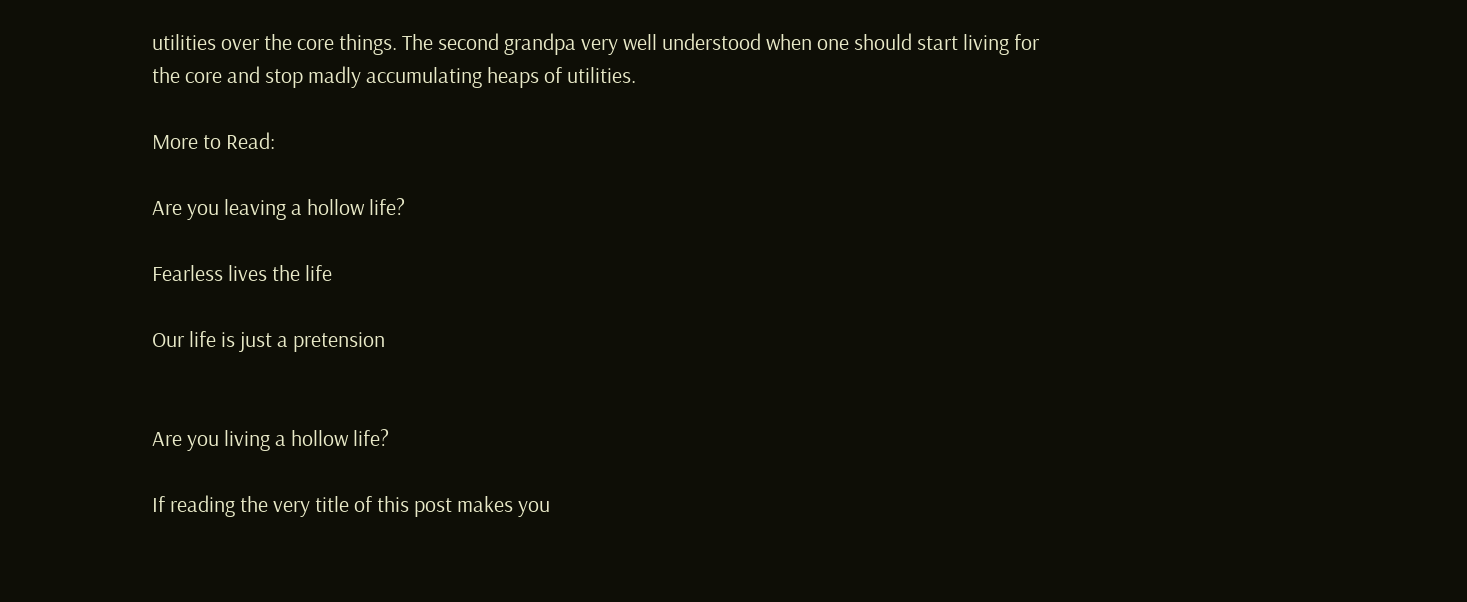utilities over the core things. The second grandpa very well understood when one should start living for the core and stop madly accumulating heaps of utilities.

More to Read:

Are you leaving a hollow life?

Fearless lives the life

Our life is just a pretension


Are you living a hollow life?

If reading the very title of this post makes you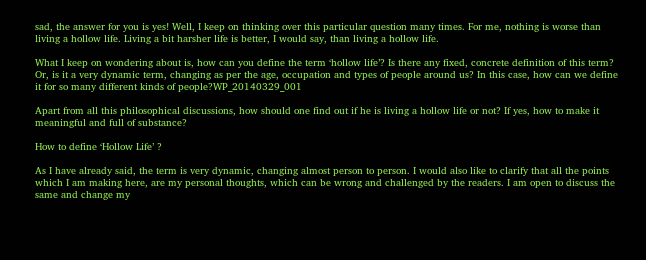sad, the answer for you is yes! Well, I keep on thinking over this particular question many times. For me, nothing is worse than living a hollow life. Living a bit harsher life is better, I would say, than living a hollow life.

What I keep on wondering about is, how can you define the term ‘hollow life’? Is there any fixed, concrete definition of this term? Or, is it a very dynamic term, changing as per the age, occupation and types of people around us? In this case, how can we define it for so many different kinds of people?WP_20140329_001

Apart from all this philosophical discussions, how should one find out if he is living a hollow life or not? If yes, how to make it meaningful and full of substance?

How to define ‘Hollow Life’ ?

As I have already said, the term is very dynamic, changing almost person to person. I would also like to clarify that all the points which I am making here, are my personal thoughts, which can be wrong and challenged by the readers. I am open to discuss the same and change my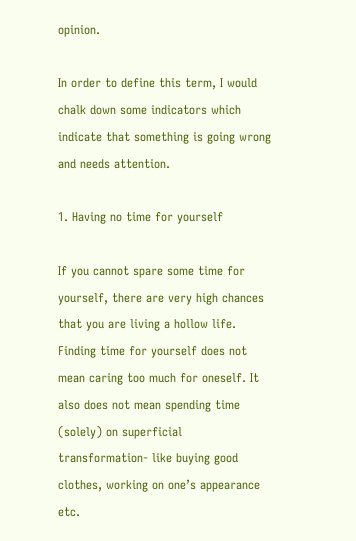opinion.

In order to define this term, I would chalk down some indicators which indicate that something is going wrong and needs attention.

1. Having no time for yourself

If you cannot spare some time for yourself, there are very high chances that you are living a hollow life. Finding time for yourself does not mean caring too much for oneself. It also does not mean spending time (solely) on superficial transformation- like buying good clothes, working on one’s appearance etc.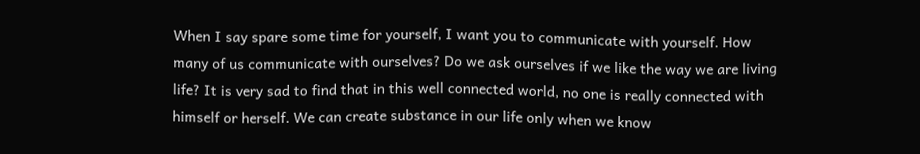When I say spare some time for yourself, I want you to communicate with yourself. How many of us communicate with ourselves? Do we ask ourselves if we like the way we are living life? It is very sad to find that in this well connected world, no one is really connected with himself or herself. We can create substance in our life only when we know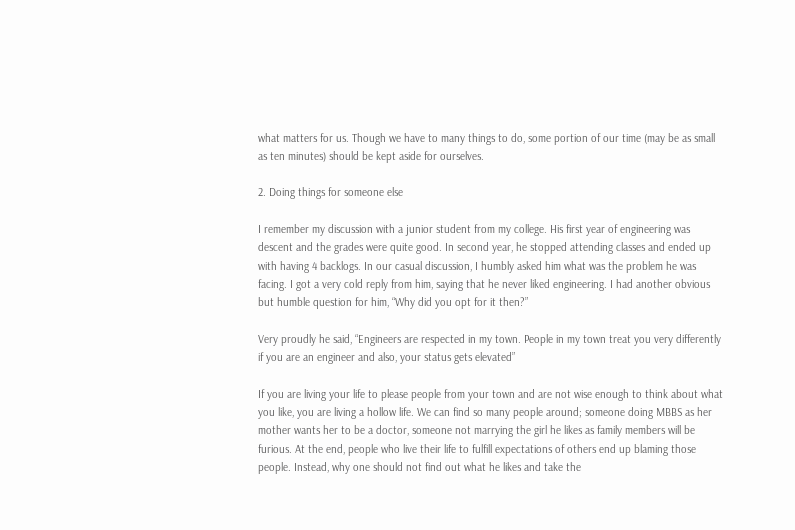what matters for us. Though we have to many things to do, some portion of our time (may be as small as ten minutes) should be kept aside for ourselves.

2. Doing things for someone else

I remember my discussion with a junior student from my college. His first year of engineering was descent and the grades were quite good. In second year, he stopped attending classes and ended up with having 4 backlogs. In our casual discussion, I humbly asked him what was the problem he was facing. I got a very cold reply from him, saying that he never liked engineering. I had another obvious but humble question for him, “Why did you opt for it then?”

Very proudly he said, “Engineers are respected in my town. People in my town treat you very differently if you are an engineer and also, your status gets elevated”

If you are living your life to please people from your town and are not wise enough to think about what you like, you are living a hollow life. We can find so many people around; someone doing MBBS as her mother wants her to be a doctor, someone not marrying the girl he likes as family members will be furious. At the end, people who live their life to fulfill expectations of others end up blaming those people. Instead, why one should not find out what he likes and take the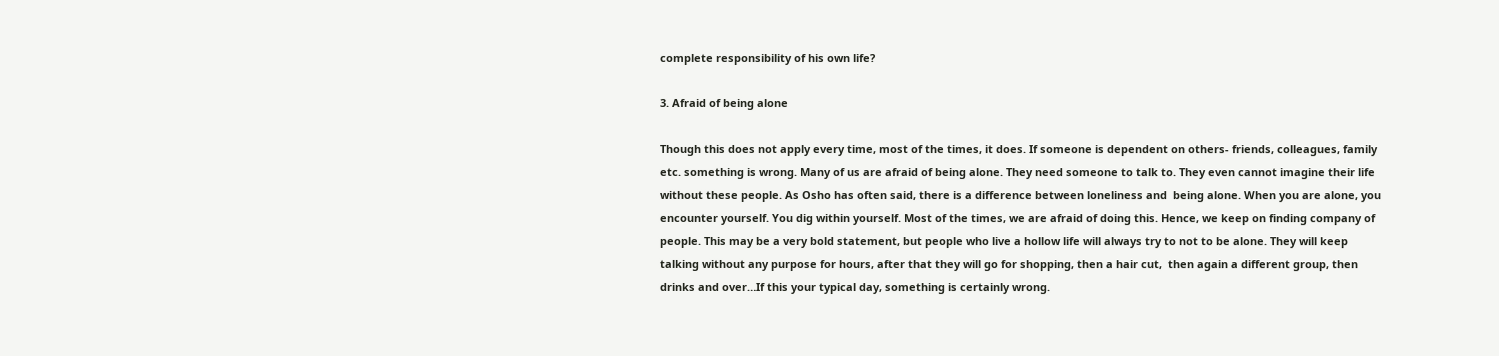complete responsibility of his own life?

3. Afraid of being alone

Though this does not apply every time, most of the times, it does. If someone is dependent on others- friends, colleagues, family etc. something is wrong. Many of us are afraid of being alone. They need someone to talk to. They even cannot imagine their life without these people. As Osho has often said, there is a difference between loneliness and  being alone. When you are alone, you encounter yourself. You dig within yourself. Most of the times, we are afraid of doing this. Hence, we keep on finding company of people. This may be a very bold statement, but people who live a hollow life will always try to not to be alone. They will keep talking without any purpose for hours, after that they will go for shopping, then a hair cut,  then again a different group, then drinks and over…If this your typical day, something is certainly wrong.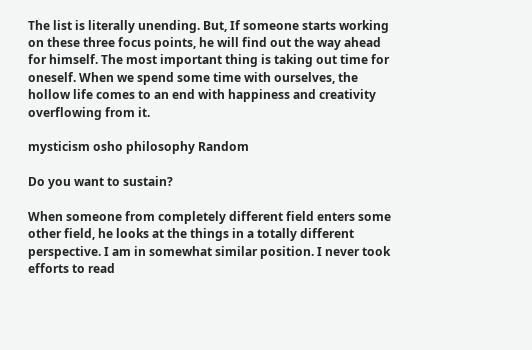The list is literally unending. But, If someone starts working on these three focus points, he will find out the way ahead for himself. The most important thing is taking out time for oneself. When we spend some time with ourselves, the hollow life comes to an end with happiness and creativity overflowing from it.

mysticism osho philosophy Random

Do you want to sustain?

When someone from completely different field enters some other field, he looks at the things in a totally different perspective. I am in somewhat similar position. I never took efforts to read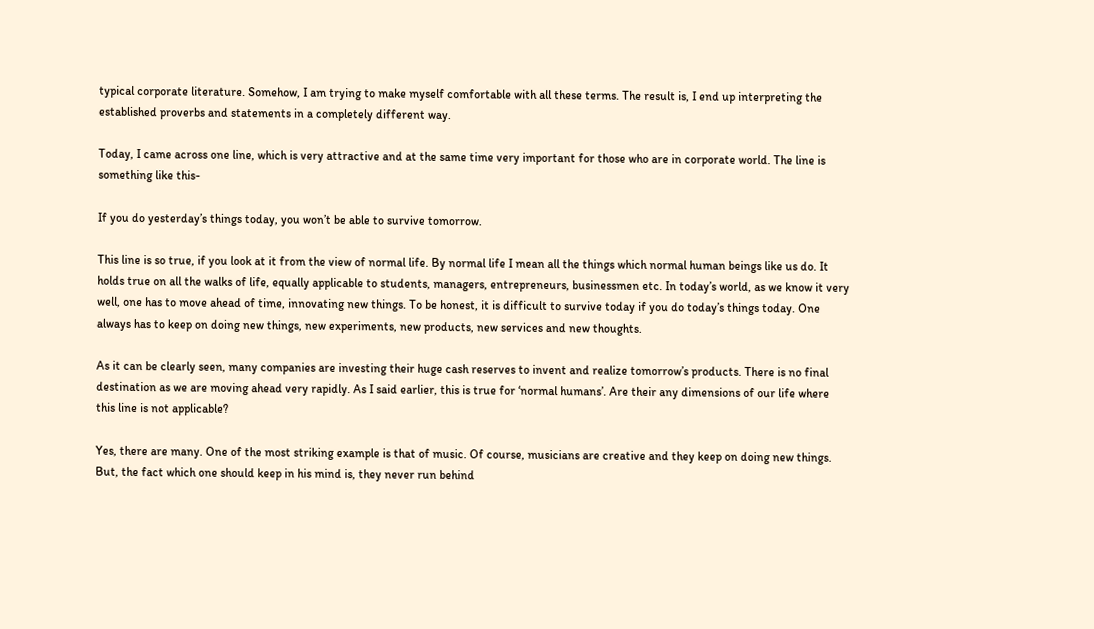typical corporate literature. Somehow, I am trying to make myself comfortable with all these terms. The result is, I end up interpreting the established proverbs and statements in a completely different way.

Today, I came across one line, which is very attractive and at the same time very important for those who are in corporate world. The line is something like this-

If you do yesterday’s things today, you won’t be able to survive tomorrow.

This line is so true, if you look at it from the view of normal life. By normal life I mean all the things which normal human beings like us do. It holds true on all the walks of life, equally applicable to students, managers, entrepreneurs, businessmen etc. In today’s world, as we know it very well, one has to move ahead of time, innovating new things. To be honest, it is difficult to survive today if you do today’s things today. One always has to keep on doing new things, new experiments, new products, new services and new thoughts.

As it can be clearly seen, many companies are investing their huge cash reserves to invent and realize tomorrow’s products. There is no final destination as we are moving ahead very rapidly. As I said earlier, this is true for ‘normal humans’. Are their any dimensions of our life where this line is not applicable?

Yes, there are many. One of the most striking example is that of music. Of course, musicians are creative and they keep on doing new things. But, the fact which one should keep in his mind is, they never run behind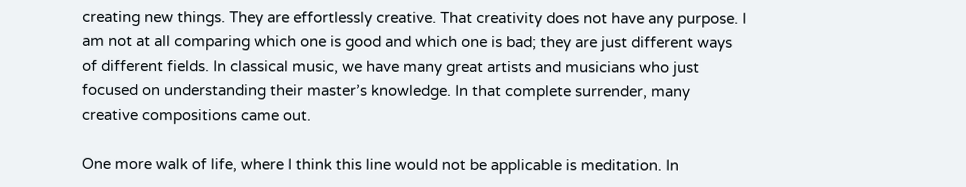creating new things. They are effortlessly creative. That creativity does not have any purpose. I am not at all comparing which one is good and which one is bad; they are just different ways of different fields. In classical music, we have many great artists and musicians who just focused on understanding their master’s knowledge. In that complete surrender, many creative compositions came out.

One more walk of life, where I think this line would not be applicable is meditation. In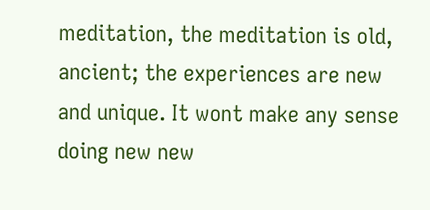meditation, the meditation is old, ancient; the experiences are new and unique. It wont make any sense doing new new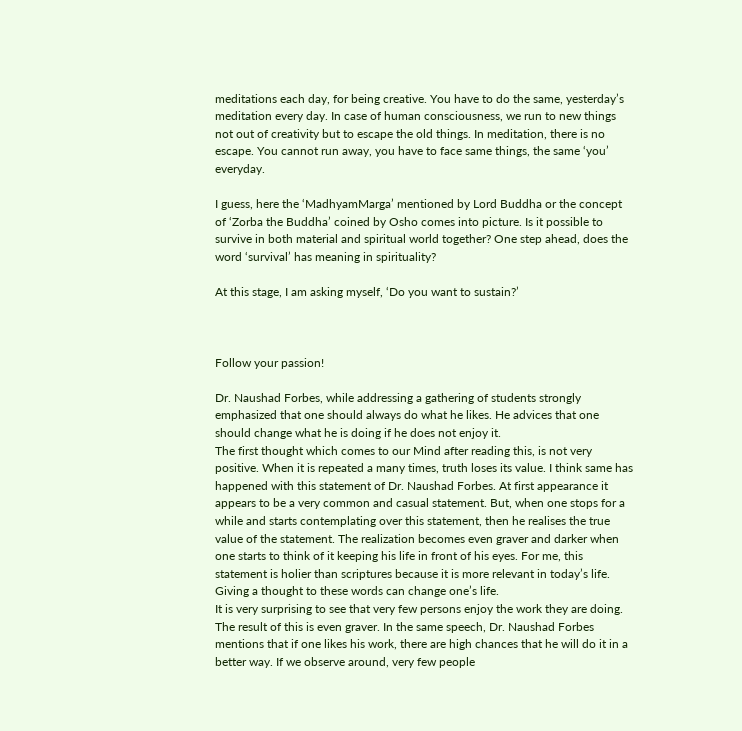meditations each day, for being creative. You have to do the same, yesterday’s meditation every day. In case of human consciousness, we run to new things not out of creativity but to escape the old things. In meditation, there is no escape. You cannot run away, you have to face same things, the same ‘you’ everyday.

I guess, here the ‘MadhyamMarga’ mentioned by Lord Buddha or the concept of ‘Zorba the Buddha’ coined by Osho comes into picture. Is it possible to survive in both material and spiritual world together? One step ahead, does the word ‘survival’ has meaning in spirituality?

At this stage, I am asking myself, ‘Do you want to sustain?’



Follow your passion!

Dr. Naushad Forbes, while addressing a gathering of students strongly emphasized that one should always do what he likes. He advices that one should change what he is doing if he does not enjoy it.
The first thought which comes to our Mind after reading this, is not very positive. When it is repeated a many times, truth loses its value. I think same has happened with this statement of Dr. Naushad Forbes. At first appearance it appears to be a very common and casual statement. But, when one stops for a while and starts contemplating over this statement, then he realises the true value of the statement. The realization becomes even graver and darker when one starts to think of it keeping his life in front of his eyes. For me, this statement is holier than scriptures because it is more relevant in today’s life. Giving a thought to these words can change one’s life.
It is very surprising to see that very few persons enjoy the work they are doing. The result of this is even graver. In the same speech, Dr. Naushad Forbes mentions that if one likes his work, there are high chances that he will do it in a better way. If we observe around, very few people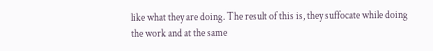like what they are doing. The result of this is, they suffocate while doing the work and at the same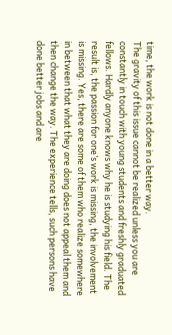time, the work is not done in a better way.
The gravity of this issue cannot be realized unless you are constantly in touch with young students and freshly graduated fellows. Hardly anyone knows why he is studying his field. The result is, the passion for one’s work is missing, the involvement is missing. Yes, there are some of them who realize somewhere in between that what they are doing does not appeal them and then change the way. The experience tells, such persons have done better jobs and are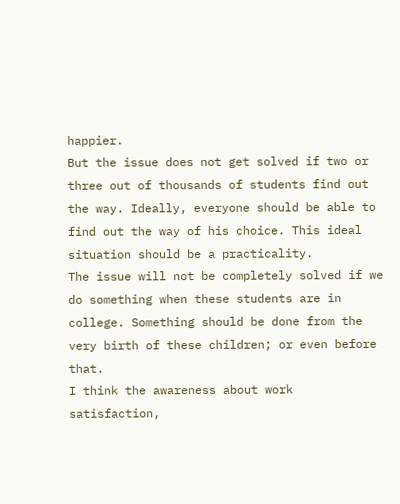happier.
But the issue does not get solved if two or three out of thousands of students find out the way. Ideally, everyone should be able to find out the way of his choice. This ideal situation should be a practicality.
The issue will not be completely solved if we do something when these students are in college. Something should be done from the very birth of these children; or even before that.
I think the awareness about work satisfaction,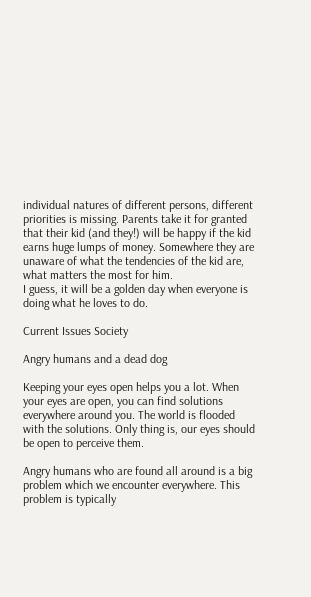individual natures of different persons, different priorities is missing. Parents take it for granted that their kid (and they!) will be happy if the kid earns huge lumps of money. Somewhere they are unaware of what the tendencies of the kid are, what matters the most for him.
I guess, it will be a golden day when everyone is doing what he loves to do.

Current Issues Society

Angry humans and a dead dog

Keeping your eyes open helps you a lot. When your eyes are open, you can find solutions everywhere around you. The world is flooded with the solutions. Only thing is, our eyes should be open to perceive them.

Angry humans who are found all around is a big problem which we encounter everywhere. This problem is typically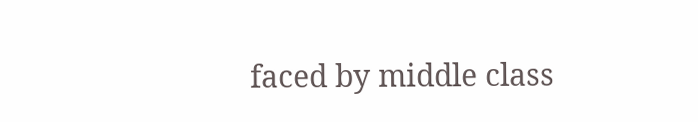faced by middle class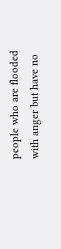people who are flooded with anger but have no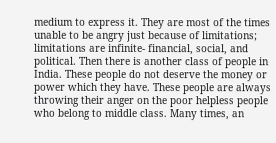medium to express it. They are most of the times unable to be angry just because of limitations; limitations are infinite- financial, social, and political. Then there is another class of people in India. These people do not deserve the money or power which they have. These people are always throwing their anger on the poor helpless people who belong to middle class. Many times, an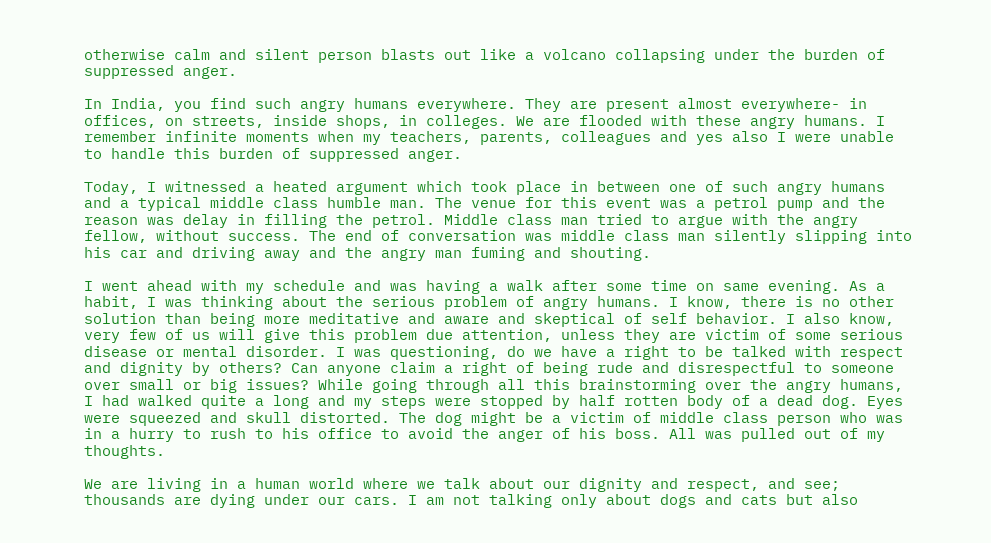otherwise calm and silent person blasts out like a volcano collapsing under the burden of suppressed anger.

In India, you find such angry humans everywhere. They are present almost everywhere- in offices, on streets, inside shops, in colleges. We are flooded with these angry humans. I remember infinite moments when my teachers, parents, colleagues and yes also I were unable to handle this burden of suppressed anger.

Today, I witnessed a heated argument which took place in between one of such angry humans and a typical middle class humble man. The venue for this event was a petrol pump and the reason was delay in filling the petrol. Middle class man tried to argue with the angry fellow, without success. The end of conversation was middle class man silently slipping into his car and driving away and the angry man fuming and shouting.

I went ahead with my schedule and was having a walk after some time on same evening. As a habit, I was thinking about the serious problem of angry humans. I know, there is no other solution than being more meditative and aware and skeptical of self behavior. I also know, very few of us will give this problem due attention, unless they are victim of some serious disease or mental disorder. I was questioning, do we have a right to be talked with respect and dignity by others? Can anyone claim a right of being rude and disrespectful to someone over small or big issues? While going through all this brainstorming over the angry humans, I had walked quite a long and my steps were stopped by half rotten body of a dead dog. Eyes were squeezed and skull distorted. The dog might be a victim of middle class person who was in a hurry to rush to his office to avoid the anger of his boss. All was pulled out of my thoughts.

We are living in a human world where we talk about our dignity and respect, and see; thousands are dying under our cars. I am not talking only about dogs and cats but also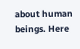about human beings. Here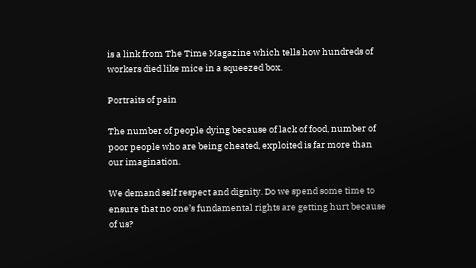is a link from The Time Magazine which tells how hundreds of workers died like mice in a squeezed box.

Portraits of pain

The number of people dying because of lack of food, number of poor people who are being cheated, exploited is far more than our imagination.

We demand self respect and dignity. Do we spend some time to ensure that no one’s fundamental rights are getting hurt because of us?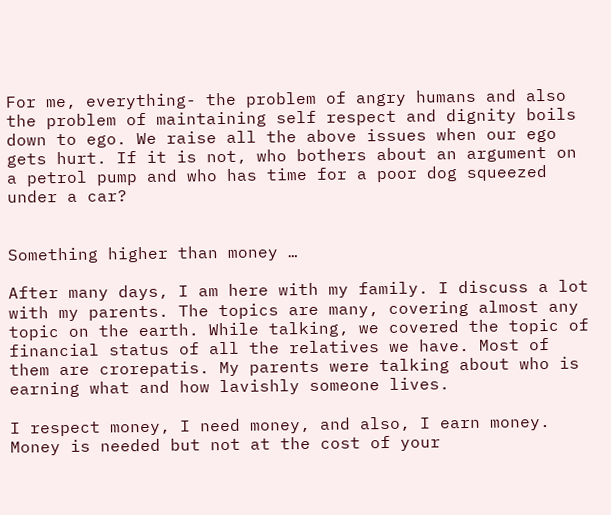For me, everything- the problem of angry humans and also the problem of maintaining self respect and dignity boils down to ego. We raise all the above issues when our ego gets hurt. If it is not, who bothers about an argument on a petrol pump and who has time for a poor dog squeezed under a car?


Something higher than money …

After many days, I am here with my family. I discuss a lot with my parents. The topics are many, covering almost any topic on the earth. While talking, we covered the topic of financial status of all the relatives we have. Most of them are crorepatis. My parents were talking about who is earning what and how lavishly someone lives.

I respect money, I need money, and also, I earn money. Money is needed but not at the cost of your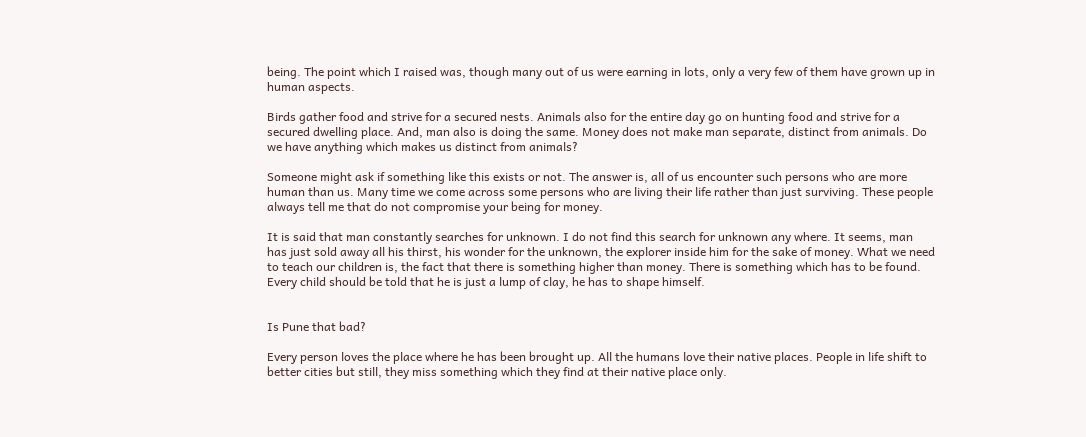being. The point which I raised was, though many out of us were earning in lots, only a very few of them have grown up in human aspects.

Birds gather food and strive for a secured nests. Animals also for the entire day go on hunting food and strive for a secured dwelling place. And, man also is doing the same. Money does not make man separate, distinct from animals. Do we have anything which makes us distinct from animals?

Someone might ask if something like this exists or not. The answer is, all of us encounter such persons who are more human than us. Many time we come across some persons who are living their life rather than just surviving. These people always tell me that do not compromise your being for money.

It is said that man constantly searches for unknown. I do not find this search for unknown any where. It seems, man has just sold away all his thirst, his wonder for the unknown, the explorer inside him for the sake of money. What we need to teach our children is, the fact that there is something higher than money. There is something which has to be found. Every child should be told that he is just a lump of clay, he has to shape himself.


Is Pune that bad?

Every person loves the place where he has been brought up. All the humans love their native places. People in life shift to better cities but still, they miss something which they find at their native place only.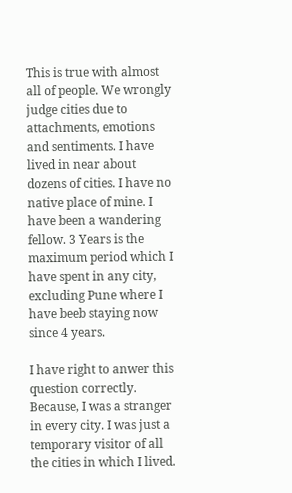This is true with almost all of people. We wrongly judge cities due to attachments, emotions and sentiments. I have lived in near about dozens of cities. I have no native place of mine. I have been a wandering fellow. 3 Years is the maximum period which I have spent in any city, excluding Pune where I have beeb staying now since 4 years.

I have right to anwer this question correctly. Because, I was a stranger in every city. I was just a temporary visitor of all the cities in which I lived.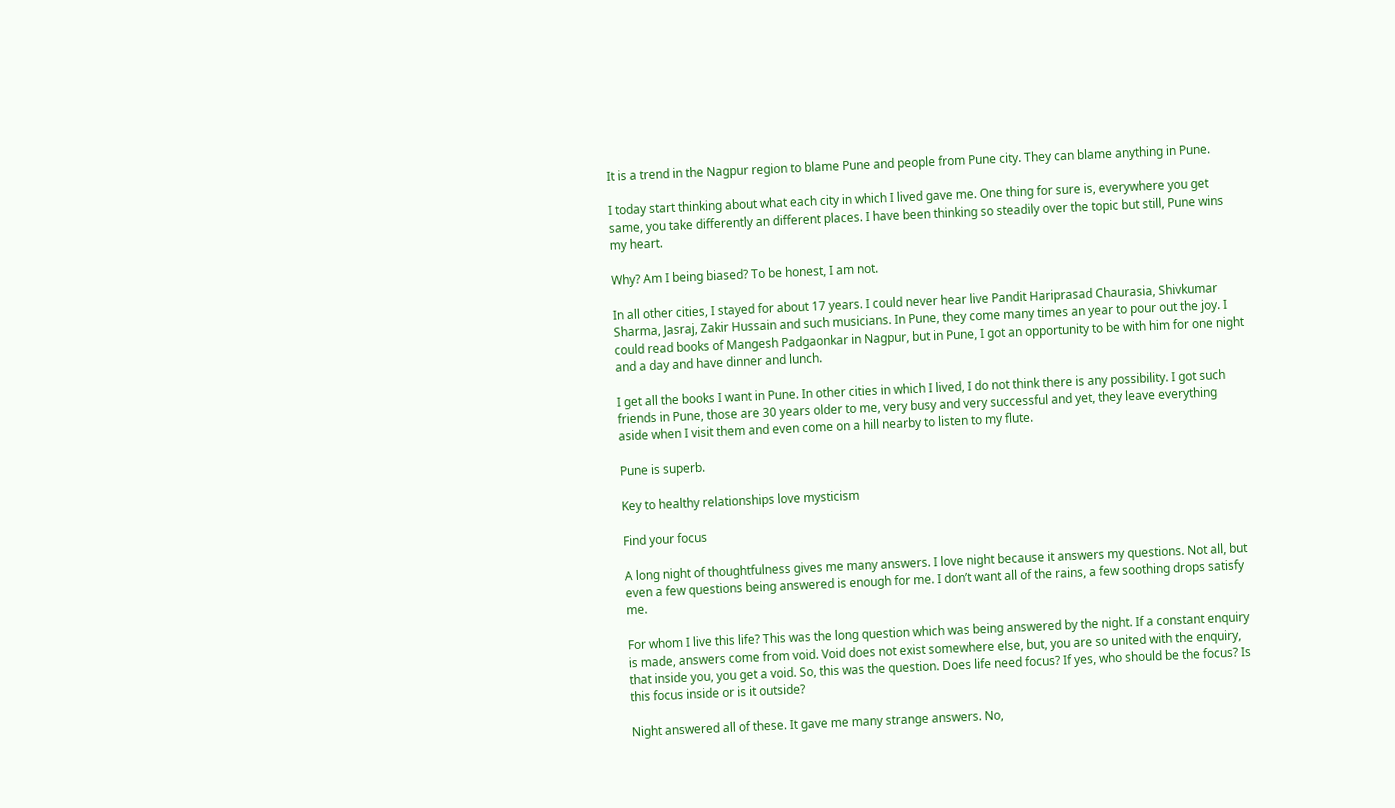It is a trend in the Nagpur region to blame Pune and people from Pune city. They can blame anything in Pune.

I today start thinking about what each city in which I lived gave me. One thing for sure is, everywhere you get same, you take differently an different places. I have been thinking so steadily over the topic but still, Pune wins my heart.

Why? Am I being biased? To be honest, I am not.

In all other cities, I stayed for about 17 years. I could never hear live Pandit Hariprasad Chaurasia, Shivkumar Sharma, Jasraj, Zakir Hussain and such musicians. In Pune, they come many times an year to pour out the joy. I could read books of Mangesh Padgaonkar in Nagpur, but in Pune, I got an opportunity to be with him for one night and a day and have dinner and lunch.

I get all the books I want in Pune. In other cities in which I lived, I do not think there is any possibility. I got such friends in Pune, those are 30 years older to me, very busy and very successful and yet, they leave everything aside when I visit them and even come on a hill nearby to listen to my flute.

Pune is superb.

Key to healthy relationships love mysticism

Find your focus

A long night of thoughtfulness gives me many answers. I love night because it answers my questions. Not all, but even a few questions being answered is enough for me. I don’t want all of the rains, a few soothing drops satisfy me.

For whom I live this life? This was the long question which was being answered by the night. If a constant enquiry is made, answers come from void. Void does not exist somewhere else, but, you are so united with the enquiry, that inside you, you get a void. So, this was the question. Does life need focus? If yes, who should be the focus? Is this focus inside or is it outside?

Night answered all of these. It gave me many strange answers. No,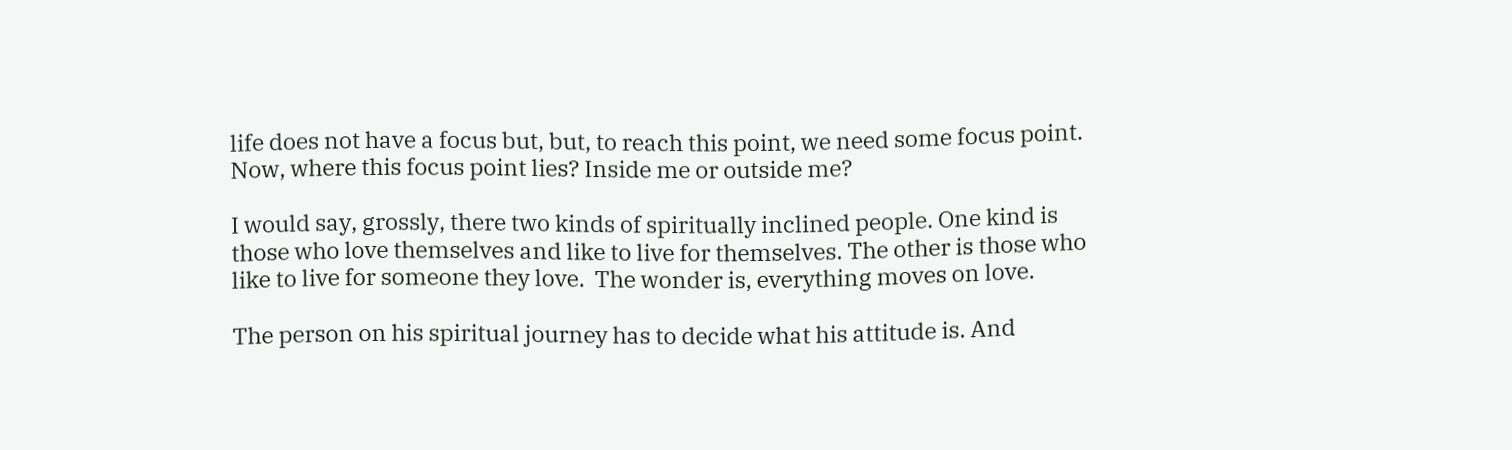life does not have a focus but, but, to reach this point, we need some focus point. Now, where this focus point lies? Inside me or outside me?

I would say, grossly, there two kinds of spiritually inclined people. One kind is those who love themselves and like to live for themselves. The other is those who like to live for someone they love.  The wonder is, everything moves on love.

The person on his spiritual journey has to decide what his attitude is. And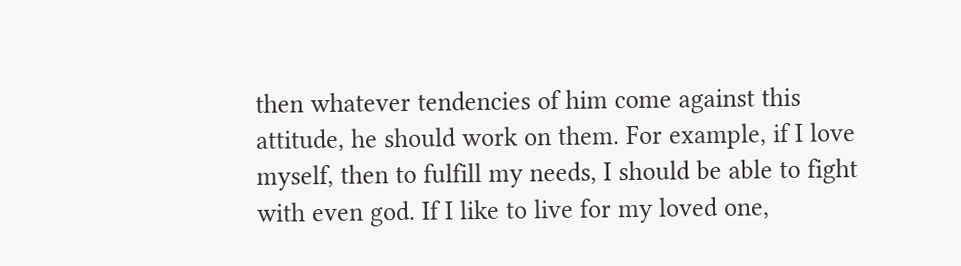then whatever tendencies of him come against this attitude, he should work on them. For example, if I love myself, then to fulfill my needs, I should be able to fight with even god. If I like to live for my loved one,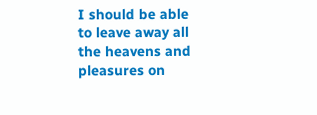I should be able to leave away all the heavens and pleasures on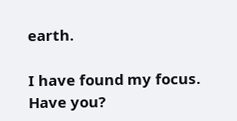earth.

I have found my focus. Have you?